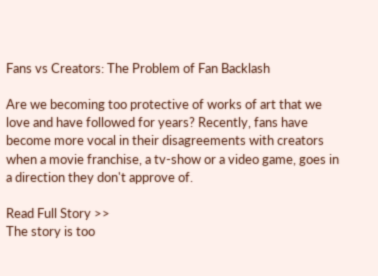Fans vs Creators: The Problem of Fan Backlash

Are we becoming too protective of works of art that we love and have followed for years? Recently, fans have become more vocal in their disagreements with creators when a movie franchise, a tv-show or a video game, goes in a direction they don't approve of.

Read Full Story >>
The story is too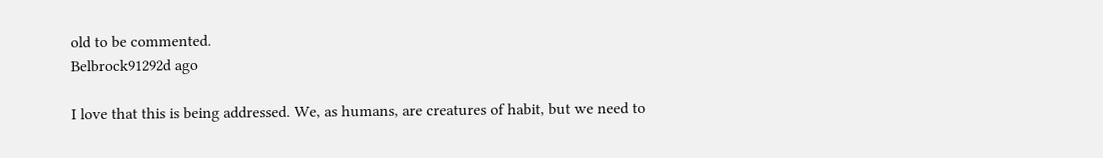old to be commented.
Belbrock91292d ago

I love that this is being addressed. We, as humans, are creatures of habit, but we need to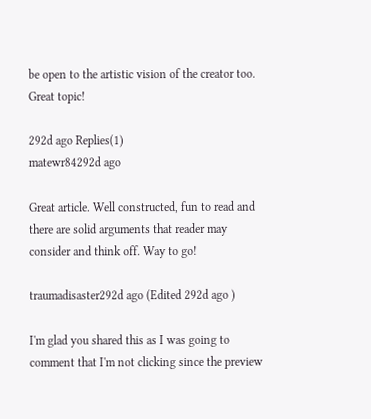be open to the artistic vision of the creator too. Great topic!

292d ago Replies(1)
matewr84292d ago

Great article. Well constructed, fun to read and there are solid arguments that reader may consider and think off. Way to go!

traumadisaster292d ago (Edited 292d ago )

I'm glad you shared this as I was going to comment that I'm not clicking since the preview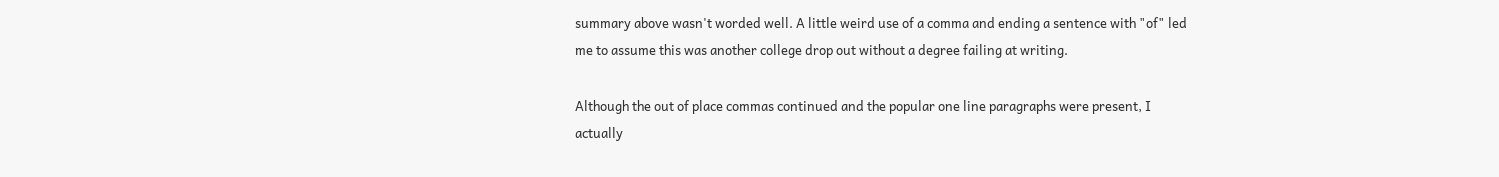summary above wasn't worded well. A little weird use of a comma and ending a sentence with "of" led me to assume this was another college drop out without a degree failing at writing.

Although the out of place commas continued and the popular one line paragraphs were present, I actually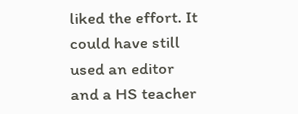liked the effort. It could have still used an editor and a HS teacher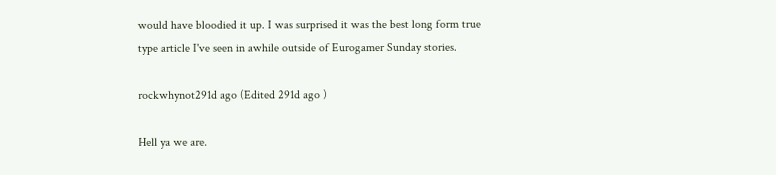would have bloodied it up. I was surprised it was the best long form true type article I've seen in awhile outside of Eurogamer Sunday stories.

rockwhynot291d ago (Edited 291d ago )

Hell ya we are.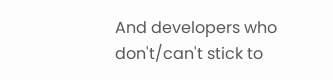And developers who don't/can't stick to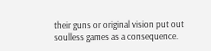their guns or original vision put out soulless games as a consequence.